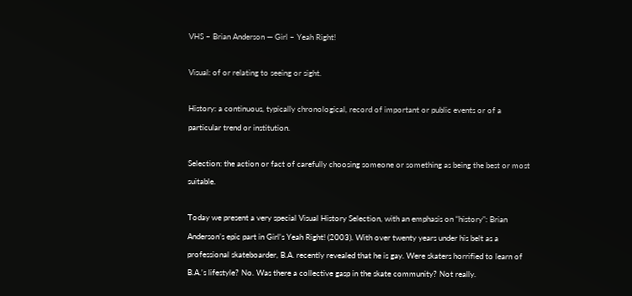VHS – Brian Anderson — Girl – Yeah Right!

Visual: of or relating to seeing or sight.

History: a continuous, typically chronological, record of important or public events or of a particular trend or institution.

Selection: the action or fact of carefully choosing someone or something as being the best or most suitable.

Today we present a very special Visual History Selection, with an emphasis on “history”: Brian Anderson’s epic part in Girl’s Yeah Right! (2003). With over twenty years under his belt as a professional skateboarder, B.A. recently revealed that he is gay. Were skaters horrified to learn of B.A.’s lifestyle? No. Was there a collective gasp in the skate community? Not really.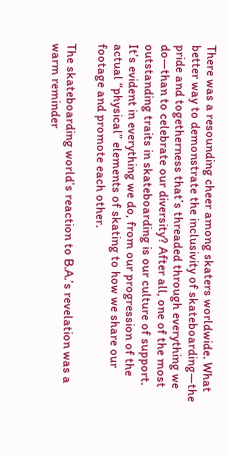There was a resounding cheer among skaters worldwide. What better way to demonstrate the inclusivity of skateboarding—the pride and togetherness that’s threaded through everything we do—than to celebrate our diversity? After all, one of the most outstanding traits in skateboarding is our culture of support. It’s evident in everything we do, from our progression of the actual “physical” elements of skating to how we share our footage and promote each other.

The skateboarding world’s reaction to B.A.’s revelation was a warm reminder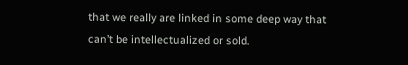that we really are linked in some deep way that can’t be intellectualized or sold.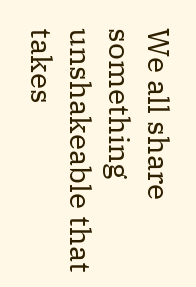We all share something unshakeable that takes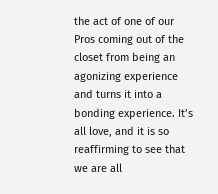the act of one of our Pros coming out of the closet from being an agonizing experience and turns it into a bonding experience. It’s all love, and it is so reaffirming to see that we are all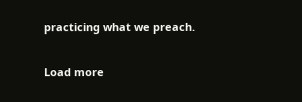practicing what we preach.

Load more